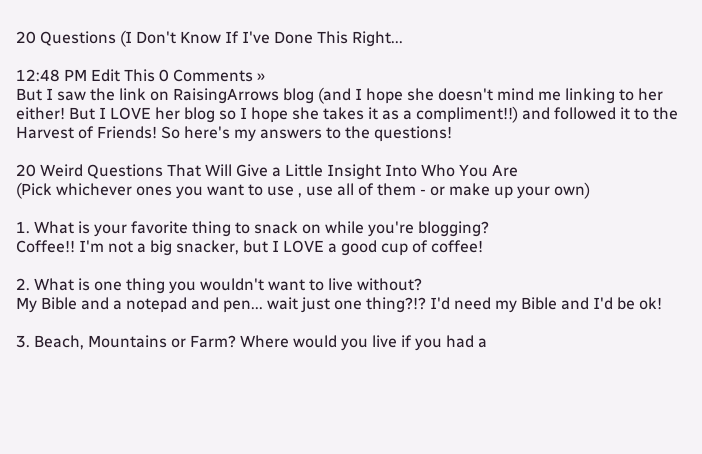20 Questions (I Don't Know If I've Done This Right...

12:48 PM Edit This 0 Comments »
But I saw the link on RaisingArrows blog (and I hope she doesn't mind me linking to her either! But I LOVE her blog so I hope she takes it as a compliment!!) and followed it to the Harvest of Friends! So here's my answers to the questions!

20 Weird Questions That Will Give a Little Insight Into Who You Are
(Pick whichever ones you want to use , use all of them - or make up your own)

1. What is your favorite thing to snack on while you're blogging?
Coffee!! I'm not a big snacker, but I LOVE a good cup of coffee!

2. What is one thing you wouldn't want to live without?
My Bible and a notepad and pen... wait just one thing?!? I'd need my Bible and I'd be ok!

3. Beach, Mountains or Farm? Where would you live if you had a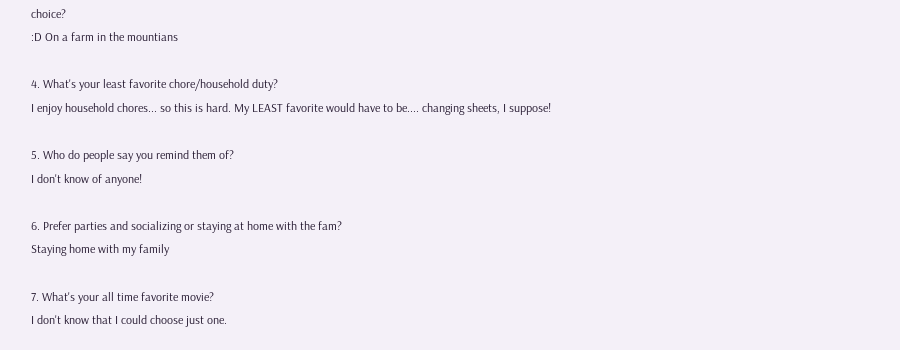choice?
:D On a farm in the mountians

4. What's your least favorite chore/household duty?
I enjoy household chores... so this is hard. My LEAST favorite would have to be.... changing sheets, I suppose!

5. Who do people say you remind them of?
I don't know of anyone!

6. Prefer parties and socializing or staying at home with the fam?
Staying home with my family

7. What's your all time favorite movie?
I don't know that I could choose just one.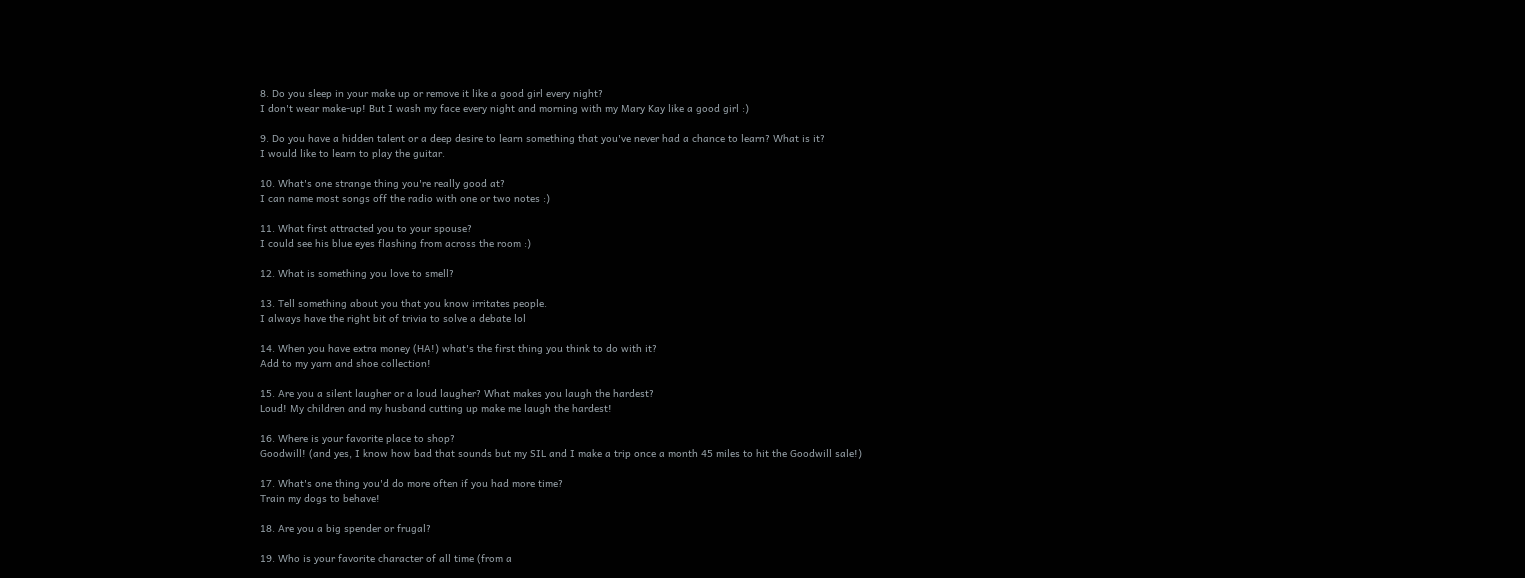8. Do you sleep in your make up or remove it like a good girl every night?
I don't wear make-up! But I wash my face every night and morning with my Mary Kay like a good girl :)

9. Do you have a hidden talent or a deep desire to learn something that you've never had a chance to learn? What is it?
I would like to learn to play the guitar.

10. What's one strange thing you're really good at?
I can name most songs off the radio with one or two notes :)

11. What first attracted you to your spouse?
I could see his blue eyes flashing from across the room :)

12. What is something you love to smell?

13. Tell something about you that you know irritates people.
I always have the right bit of trivia to solve a debate lol

14. When you have extra money (HA!) what's the first thing you think to do with it?
Add to my yarn and shoe collection!

15. Are you a silent laugher or a loud laugher? What makes you laugh the hardest?
Loud! My children and my husband cutting up make me laugh the hardest!

16. Where is your favorite place to shop?
Goodwill! (and yes, I know how bad that sounds but my SIL and I make a trip once a month 45 miles to hit the Goodwill sale!)

17. What's one thing you'd do more often if you had more time?
Train my dogs to behave!

18. Are you a big spender or frugal?

19. Who is your favorite character of all time (from a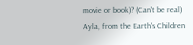movie or book)? (Can't be real)
Ayla, from the Earth's Children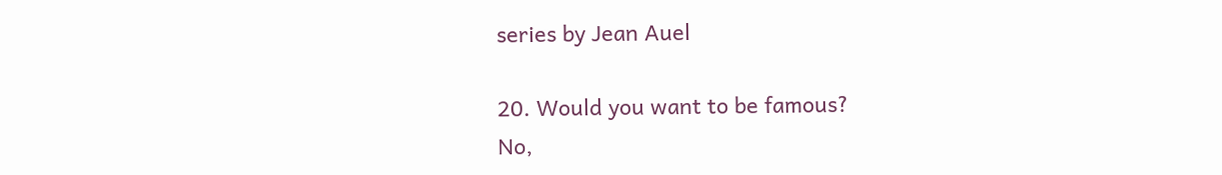series by Jean Auel

20. Would you want to be famous?
No,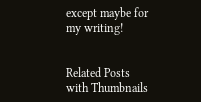except maybe for my writing!


Related Posts with Thumbnails